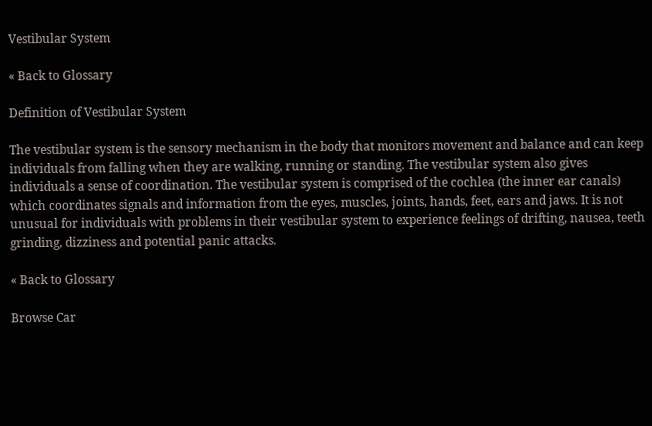Vestibular System

« Back to Glossary

Definition of Vestibular System

The vestibular system is the sensory mechanism in the body that monitors movement and balance and can keep individuals from falling when they are walking, running or standing. The vestibular system also gives individuals a sense of coordination. The vestibular system is comprised of the cochlea (the inner ear canals) which coordinates signals and information from the eyes, muscles, joints, hands, feet, ears and jaws. It is not unusual for individuals with problems in their vestibular system to experience feelings of drifting, nausea, teeth grinding, dizziness and potential panic attacks.

« Back to Glossary

Browse Car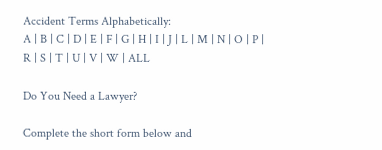Accident Terms Alphabetically:
A | B | C | D | E | F | G | H | I | J | L | M | N | O | P | R | S | T | U | V | W | ALL

Do You Need a Lawyer?

Complete the short form below and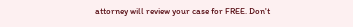attorney will review your case for FREE. Don't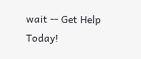wait -- Get Help Today!